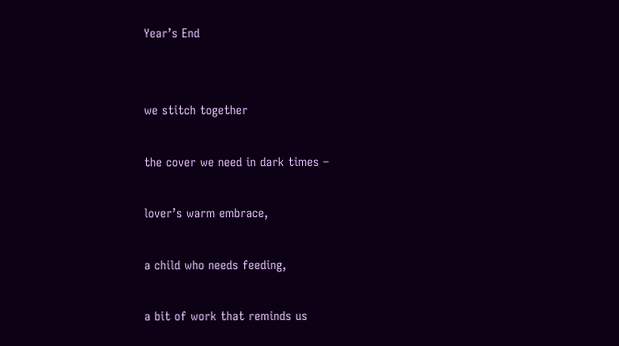Year’s End


we stitch together

the cover we need in dark times –

lover’s warm embrace,

a child who needs feeding,

a bit of work that reminds us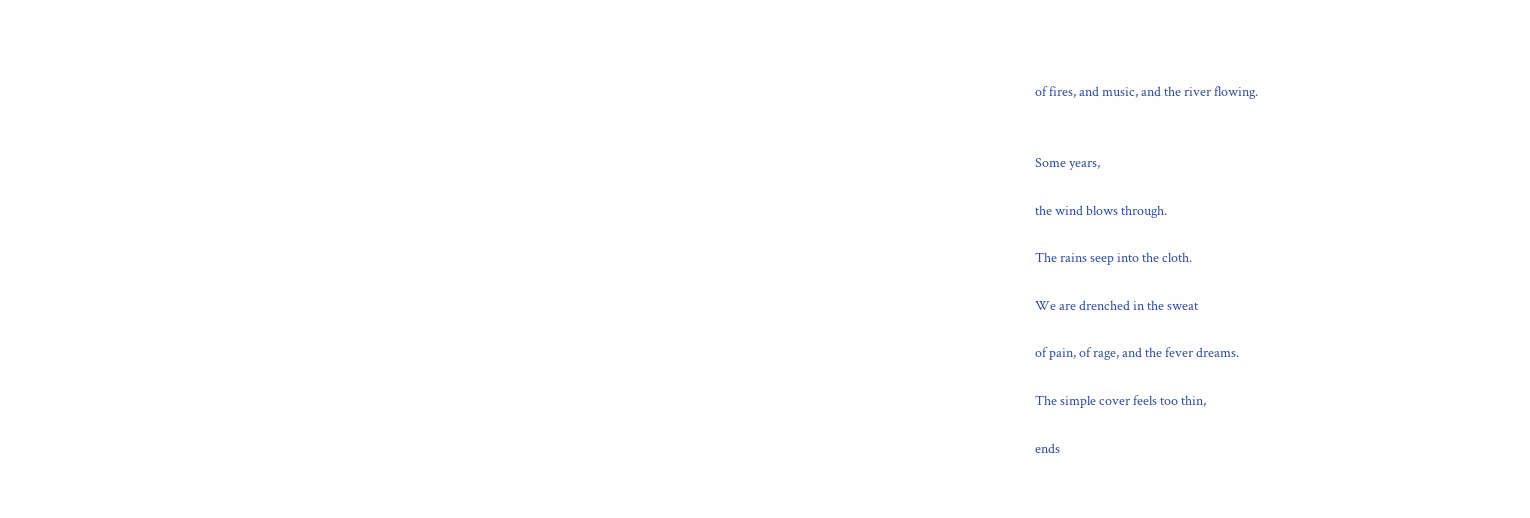of fires, and music, and the river flowing.


Some years,

the wind blows through.

The rains seep into the cloth.

We are drenched in the sweat

of pain, of rage, and the fever dreams.

The simple cover feels too thin,

ends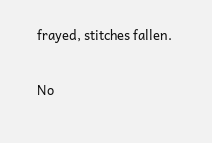frayed, stitches fallen.

No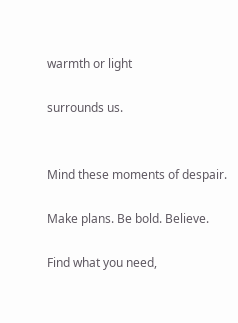warmth or light

surrounds us.


Mind these moments of despair.

Make plans. Be bold. Believe.

Find what you need,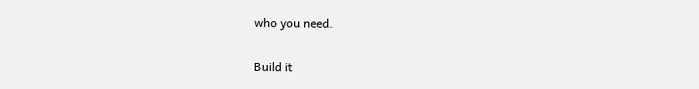who you need.

Build it